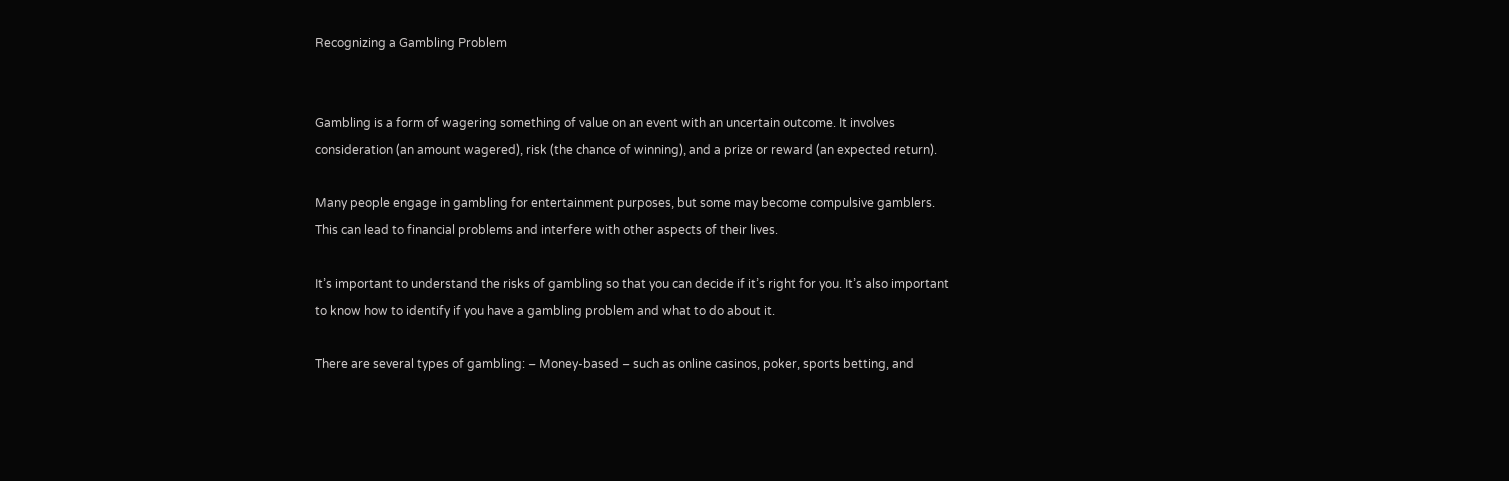Recognizing a Gambling Problem


Gambling is a form of wagering something of value on an event with an uncertain outcome. It involves consideration (an amount wagered), risk (the chance of winning), and a prize or reward (an expected return).

Many people engage in gambling for entertainment purposes, but some may become compulsive gamblers. This can lead to financial problems and interfere with other aspects of their lives.

It’s important to understand the risks of gambling so that you can decide if it’s right for you. It’s also important to know how to identify if you have a gambling problem and what to do about it.

There are several types of gambling: – Money-based – such as online casinos, poker, sports betting, and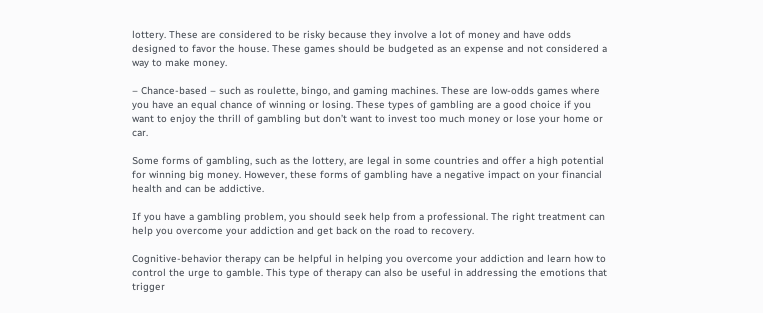lottery. These are considered to be risky because they involve a lot of money and have odds designed to favor the house. These games should be budgeted as an expense and not considered a way to make money.

– Chance-based – such as roulette, bingo, and gaming machines. These are low-odds games where you have an equal chance of winning or losing. These types of gambling are a good choice if you want to enjoy the thrill of gambling but don’t want to invest too much money or lose your home or car.

Some forms of gambling, such as the lottery, are legal in some countries and offer a high potential for winning big money. However, these forms of gambling have a negative impact on your financial health and can be addictive.

If you have a gambling problem, you should seek help from a professional. The right treatment can help you overcome your addiction and get back on the road to recovery.

Cognitive-behavior therapy can be helpful in helping you overcome your addiction and learn how to control the urge to gamble. This type of therapy can also be useful in addressing the emotions that trigger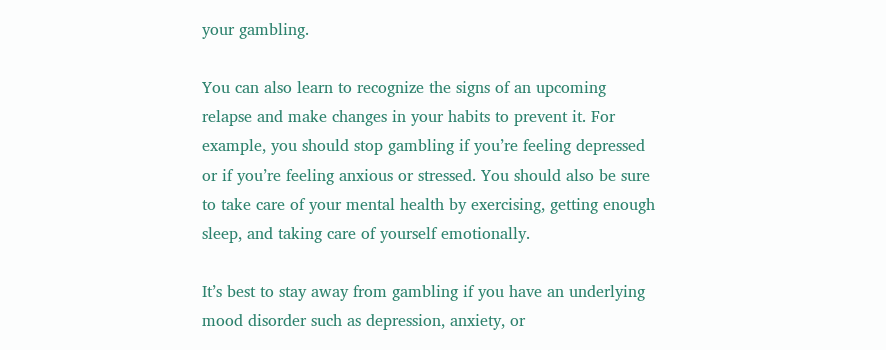your gambling.

You can also learn to recognize the signs of an upcoming relapse and make changes in your habits to prevent it. For example, you should stop gambling if you’re feeling depressed or if you’re feeling anxious or stressed. You should also be sure to take care of your mental health by exercising, getting enough sleep, and taking care of yourself emotionally.

It’s best to stay away from gambling if you have an underlying mood disorder such as depression, anxiety, or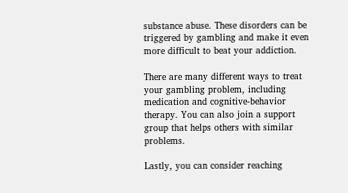substance abuse. These disorders can be triggered by gambling and make it even more difficult to beat your addiction.

There are many different ways to treat your gambling problem, including medication and cognitive-behavior therapy. You can also join a support group that helps others with similar problems.

Lastly, you can consider reaching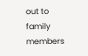out to family members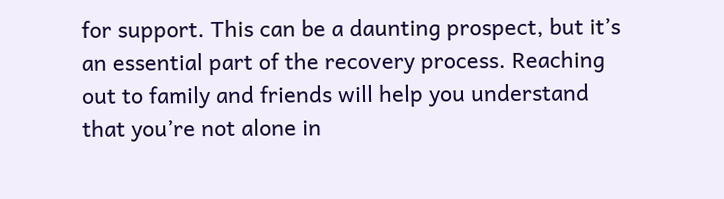for support. This can be a daunting prospect, but it’s an essential part of the recovery process. Reaching out to family and friends will help you understand that you’re not alone in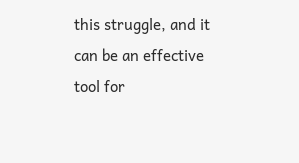this struggle, and it can be an effective tool for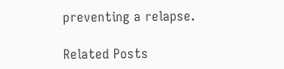preventing a relapse.

Related Posts